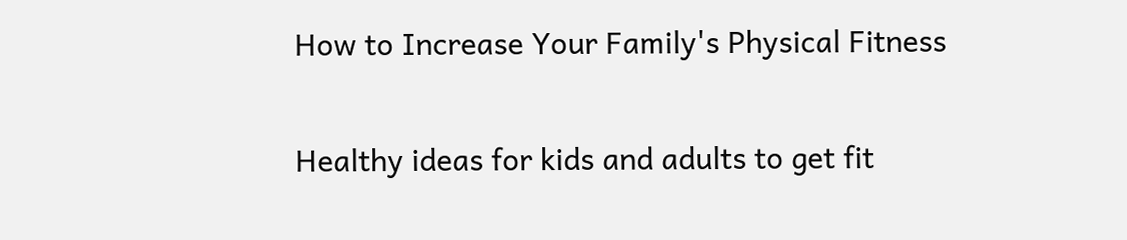How to Increase Your Family's Physical Fitness

Healthy ideas for kids and adults to get fit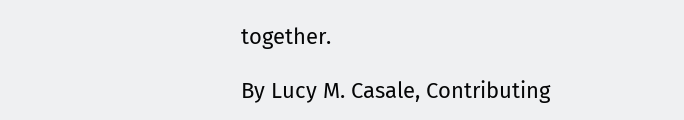together.

By Lucy M. Casale, Contributing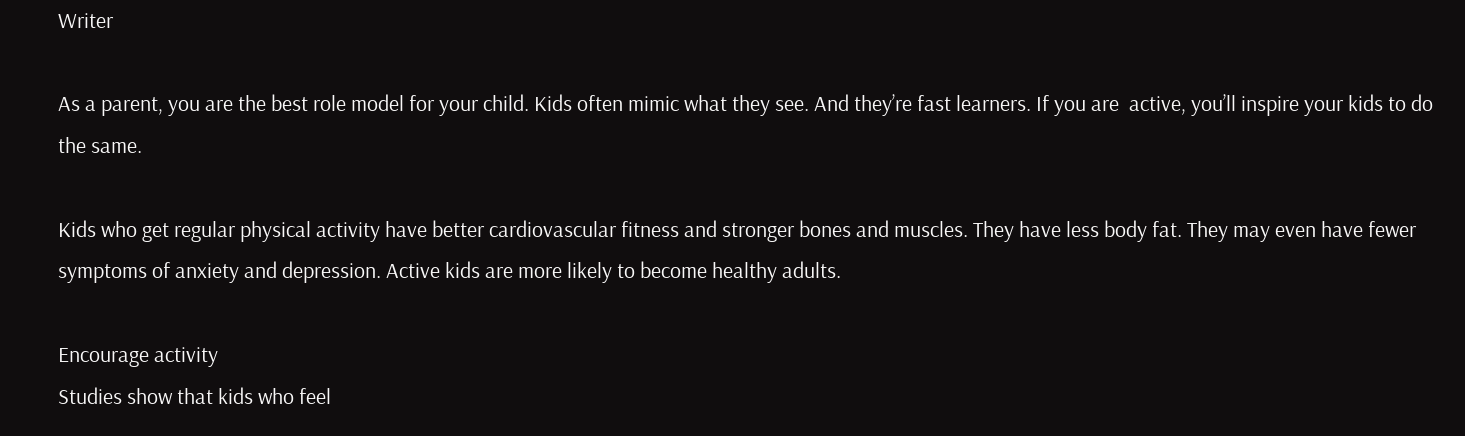Writer

As a parent, you are the best role model for your child. Kids often mimic what they see. And they’re fast learners. If you are  active, you’ll inspire your kids to do the same.

Kids who get regular physical activity have better cardiovascular fitness and stronger bones and muscles. They have less body fat. They may even have fewer symptoms of anxiety and depression. Active kids are more likely to become healthy adults.

Encourage activity
Studies show that kids who feel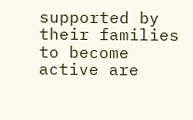supported by their families to become active are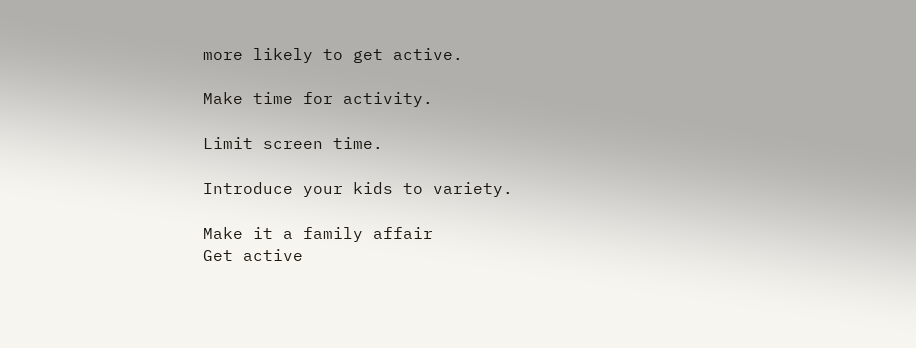more likely to get active.

Make time for activity.

Limit screen time.

Introduce your kids to variety.

Make it a family affair
Get active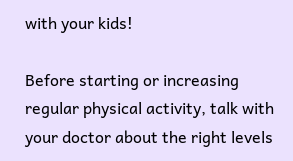with your kids!

Before starting or increasing regular physical activity, talk with your doctor about the right levels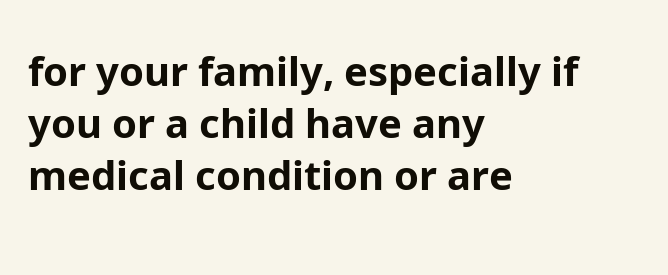for your family, especially if you or a child have any medical condition or are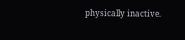physically inactive.